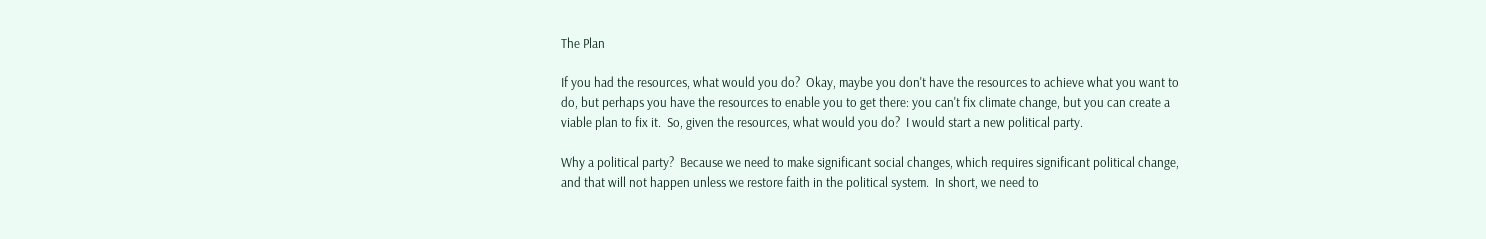The Plan

If you had the resources, what would you do?  Okay, maybe you don't have the resources to achieve what you want to do, but perhaps you have the resources to enable you to get there: you can't fix climate change, but you can create a viable plan to fix it.  So, given the resources, what would you do?  I would start a new political party.

Why a political party?  Because we need to make significant social changes, which requires significant political change, and that will not happen unless we restore faith in the political system.  In short, we need to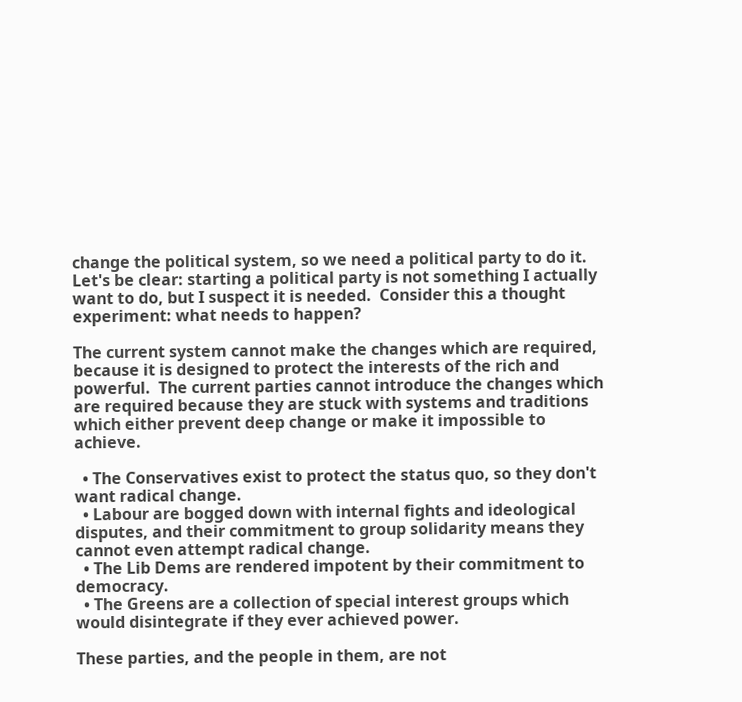change the political system, so we need a political party to do it.  Let's be clear: starting a political party is not something I actually want to do, but I suspect it is needed.  Consider this a thought experiment: what needs to happen?

The current system cannot make the changes which are required, because it is designed to protect the interests of the rich and powerful.  The current parties cannot introduce the changes which are required because they are stuck with systems and traditions which either prevent deep change or make it impossible to achieve.

  • The Conservatives exist to protect the status quo, so they don't want radical change.
  • Labour are bogged down with internal fights and ideological disputes, and their commitment to group solidarity means they cannot even attempt radical change.
  • The Lib Dems are rendered impotent by their commitment to democracy.
  • The Greens are a collection of special interest groups which would disintegrate if they ever achieved power.

These parties, and the people in them, are not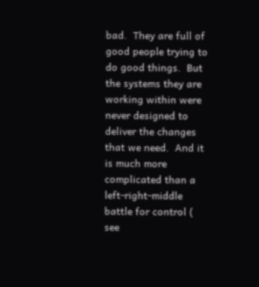bad.  They are full of good people trying to do good things.  But the systems they are working within were never designed to deliver the changes that we need.  And it is much more complicated than a left-right-middle battle for control ( see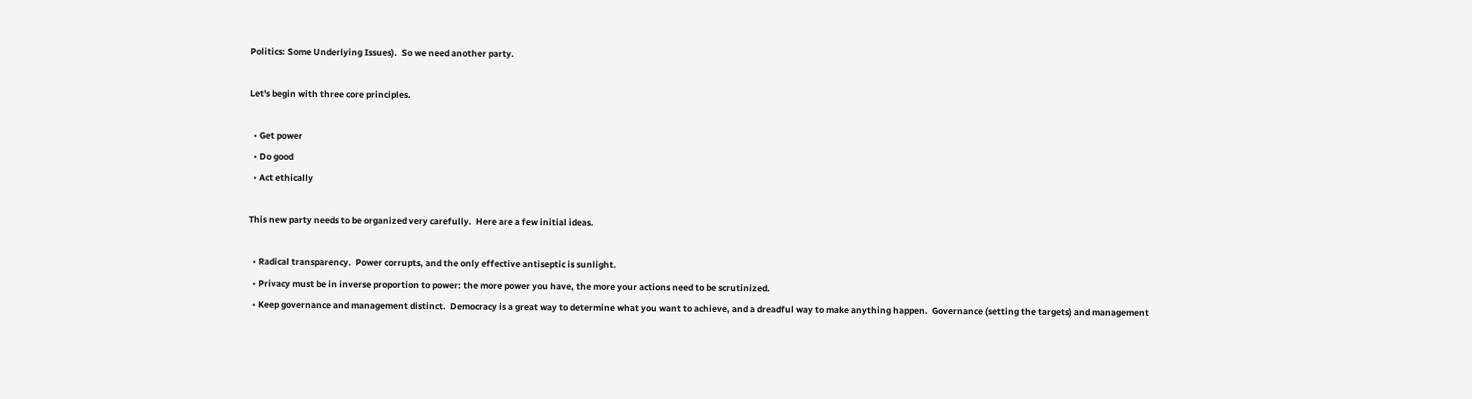Politics: Some Underlying Issues).  So we need another party.

Let's begin with three core principles.

  • Get power
  • Do good
  • Act ethically

This new party needs to be organized very carefully.  Here are a few initial ideas.

  • Radical transparency.  Power corrupts, and the only effective antiseptic is sunlight.
  • Privacy must be in inverse proportion to power: the more power you have, the more your actions need to be scrutinized.
  • Keep governance and management distinct.  Democracy is a great way to determine what you want to achieve, and a dreadful way to make anything happen.  Governance (setting the targets) and management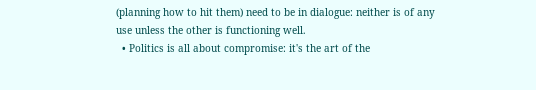(planning how to hit them) need to be in dialogue: neither is of any use unless the other is functioning well.
  • Politics is all about compromise: it's the art of the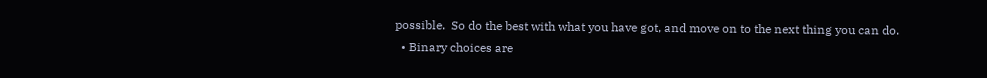possible.  So do the best with what you have got, and move on to the next thing you can do.
  • Binary choices are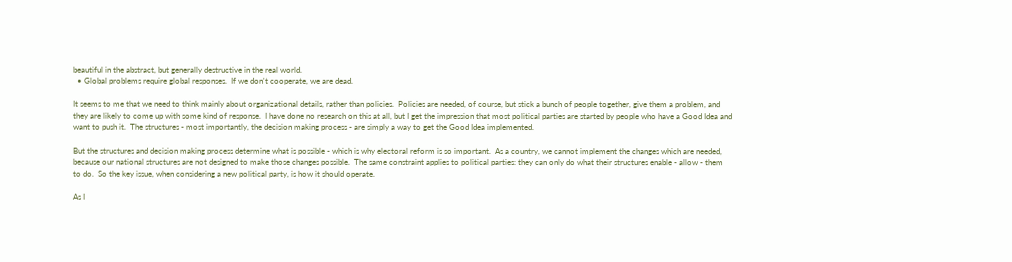beautiful in the abstract, but generally destructive in the real world.
  • Global problems require global responses.  If we don't cooperate, we are dead.

It seems to me that we need to think mainly about organizational details, rather than policies.  Policies are needed, of course, but stick a bunch of people together, give them a problem, and they are likely to come up with some kind of response.  I have done no research on this at all, but I get the impression that most political parties are started by people who have a Good Idea and want to push it.  The structures - most importantly, the decision making process - are simply a way to get the Good Idea implemented.

But the structures and decision making process determine what is possible - which is why electoral reform is so important.  As a country, we cannot implement the changes which are needed, because our national structures are not designed to make those changes possible.  The same constraint applies to political parties: they can only do what their structures enable - allow - them to do.  So the key issue, when considering a new political party, is how it should operate.

As I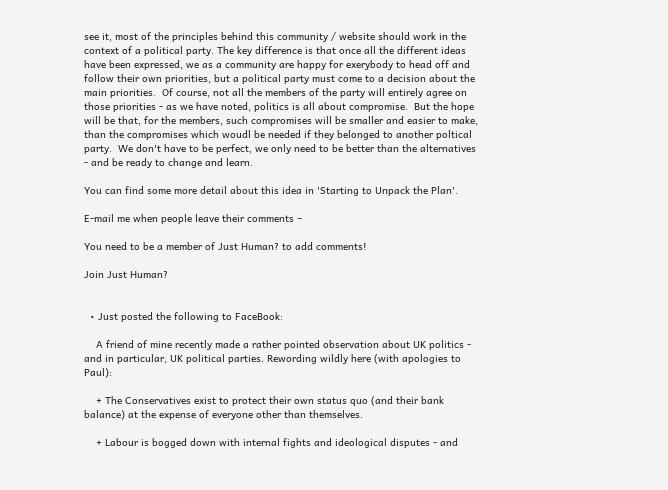see it, most of the principles behind this community / website should work in the context of a political party. The key difference is that once all the different ideas have been expressed, we as a community are happy for exerybody to head off and follow their own priorities, but a political party must come to a decision about the main priorities.  Of course, not all the members of the party will entirely agree on those priorities - as we have noted, politics is all about compromise.  But the hope will be that, for the members, such compromises will be smaller and easier to make, than the compromises which woudl be needed if they belonged to another poltical party.  We don't have to be perfect, we only need to be better than the alternatives - and be ready to change and learn.

You can find some more detail about this idea in 'Starting to Unpack the Plan'.

E-mail me when people leave their comments –

You need to be a member of Just Human? to add comments!

Join Just Human?


  • Just posted the following to FaceBook:

    A friend of mine recently made a rather pointed observation about UK politics - and in particular, UK political parties. Rewording wildly here (with apologies to Paul):

    + The Conservatives exist to protect their own status quo (and their bank balance) at the expense of everyone other than themselves.

    + Labour is bogged down with internal fights and ideological disputes - and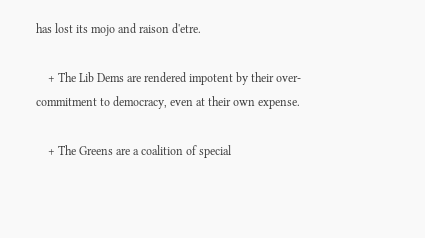has lost its mojo and raison d'etre.

    + The Lib Dems are rendered impotent by their over-commitment to democracy, even at their own expense.

    + The Greens are a coalition of special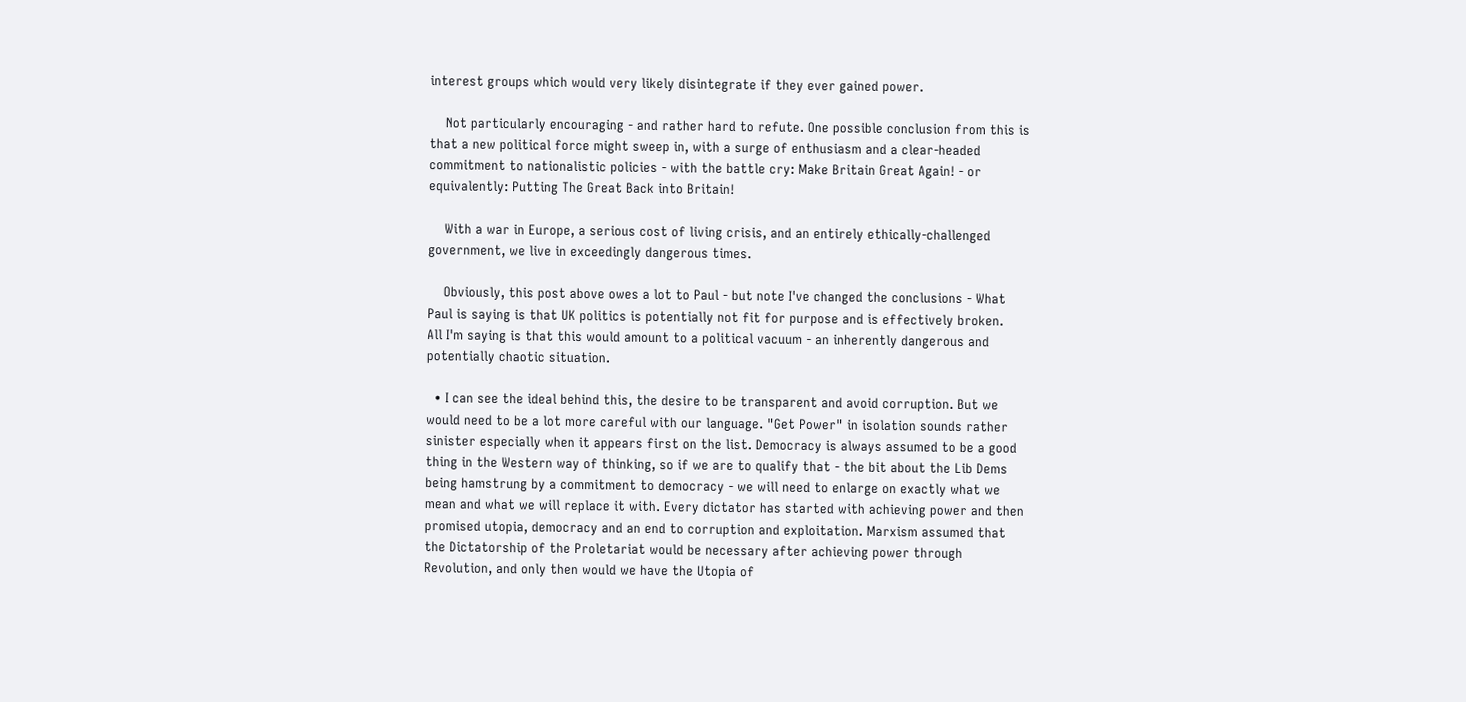interest groups which would very likely disintegrate if they ever gained power.

    Not particularly encouraging - and rather hard to refute. One possible conclusion from this is that a new political force might sweep in, with a surge of enthusiasm and a clear-headed commitment to nationalistic policies - with the battle cry: Make Britain Great Again! - or equivalently: Putting The Great Back into Britain!

    With a war in Europe, a serious cost of living crisis, and an entirely ethically-challenged government, we live in exceedingly dangerous times.

    Obviously, this post above owes a lot to Paul - but note I've changed the conclusions - What Paul is saying is that UK politics is potentially not fit for purpose and is effectively broken.   All I'm saying is that this would amount to a political vacuum - an inherently dangerous and potentially chaotic situation.

  • I can see the ideal behind this, the desire to be transparent and avoid corruption. But we would need to be a lot more careful with our language. "Get Power" in isolation sounds rather sinister especially when it appears first on the list. Democracy is always assumed to be a good thing in the Western way of thinking, so if we are to qualify that - the bit about the Lib Dems being hamstrung by a commitment to democracy - we will need to enlarge on exactly what we mean and what we will replace it with. Every dictator has started with achieving power and then promised utopia, democracy and an end to corruption and exploitation. Marxism assumed that the Dictatorship of the Proletariat would be necessary after achieving power through Revolution, and only then would we have the Utopia of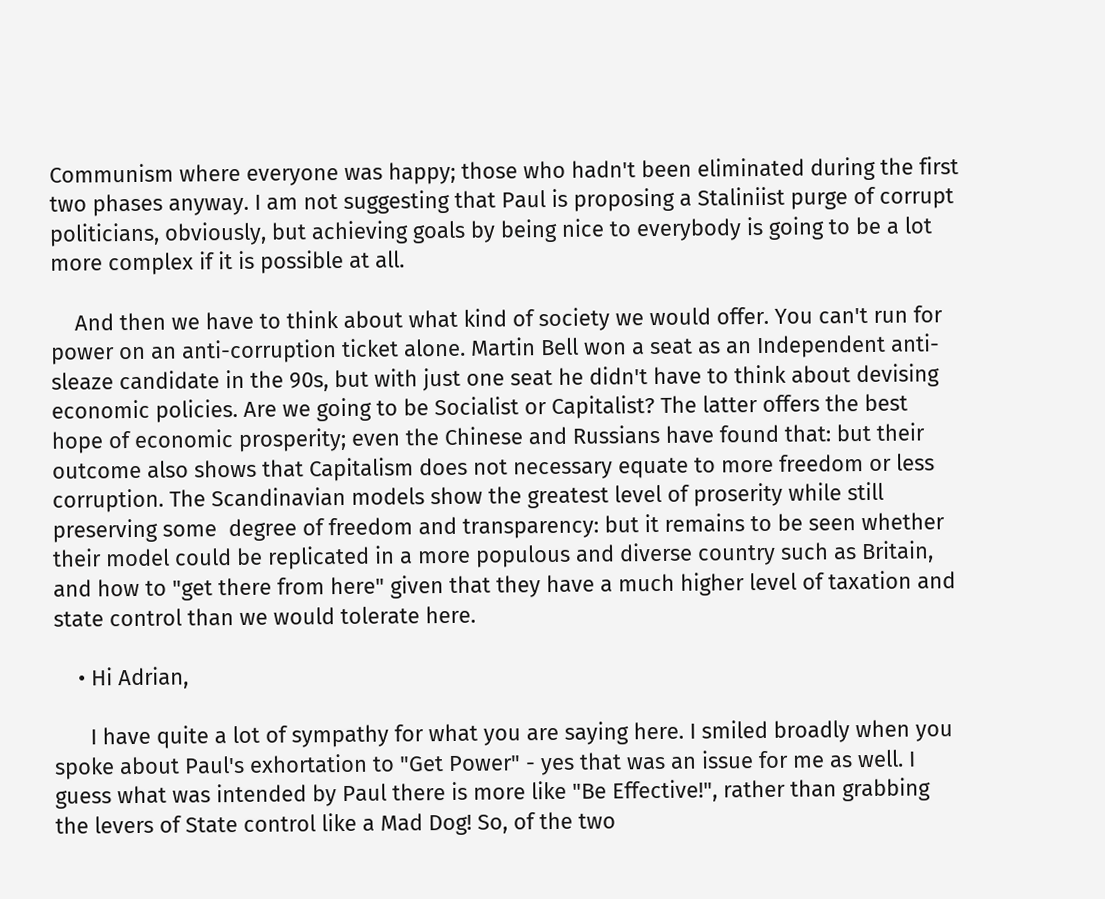Communism where everyone was happy; those who hadn't been eliminated during the first two phases anyway. I am not suggesting that Paul is proposing a Staliniist purge of corrupt politicians, obviously, but achieving goals by being nice to everybody is going to be a lot more complex if it is possible at all.

    And then we have to think about what kind of society we would offer. You can't run for power on an anti-corruption ticket alone. Martin Bell won a seat as an Independent anti-sleaze candidate in the 90s, but with just one seat he didn't have to think about devising economic policies. Are we going to be Socialist or Capitalist? The latter offers the best hope of economic prosperity; even the Chinese and Russians have found that: but their outcome also shows that Capitalism does not necessary equate to more freedom or less corruption. The Scandinavian models show the greatest level of proserity while still preserving some  degree of freedom and transparency: but it remains to be seen whether their model could be replicated in a more populous and diverse country such as Britain, and how to "get there from here" given that they have a much higher level of taxation and state control than we would tolerate here.

    • Hi Adrian,

      I have quite a lot of sympathy for what you are saying here. I smiled broadly when you spoke about Paul's exhortation to "Get Power" - yes that was an issue for me as well. I guess what was intended by Paul there is more like "Be Effective!", rather than grabbing the levers of State control like a Mad Dog! So, of the two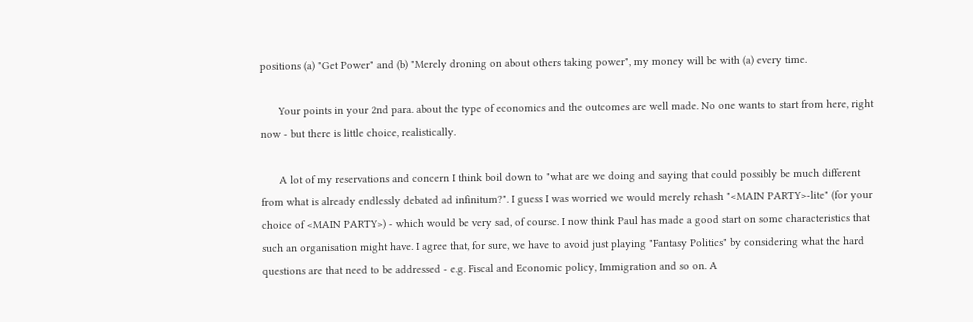positions (a) "Get Power" and (b) "Merely droning on about others taking power", my money will be with (a) every time.

      Your points in your 2nd para. about the type of economics and the outcomes are well made. No one wants to start from here, right now - but there is little choice, realistically.

      A lot of my reservations and concern I think boil down to "what are we doing and saying that could possibly be much different from what is already endlessly debated ad infinitum?". I guess I was worried we would merely rehash "<MAIN PARTY>-lite" (for your choice of <MAIN PARTY>) - which would be very sad, of course. I now think Paul has made a good start on some characteristics that such an organisation might have. I agree that, for sure, we have to avoid just playing "Fantasy Politics" by considering what the hard questions are that need to be addressed - e.g. Fiscal and Economic policy, Immigration and so on. A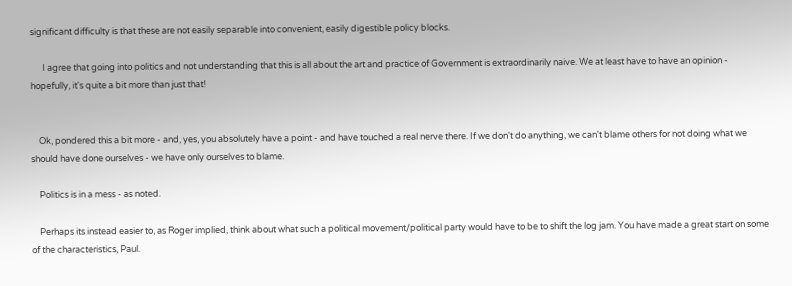significant difficulty is that these are not easily separable into convenient, easily digestible policy blocks.

      I agree that going into politics and not understanding that this is all about the art and practice of Government is extraordinarily naive. We at least have to have an opinion - hopefully, it's quite a bit more than just that!


    Ok, pondered this a bit more - and, yes, you absolutely have a point - and have touched a real nerve there. If we don't do anything, we can't blame others for not doing what we should have done ourselves - we have only ourselves to blame.

    Politics is in a mess - as noted.

    Perhaps its instead easier to, as Roger implied, think about what such a political movement/political party would have to be to shift the log jam. You have made a great start on some of the characteristics, Paul.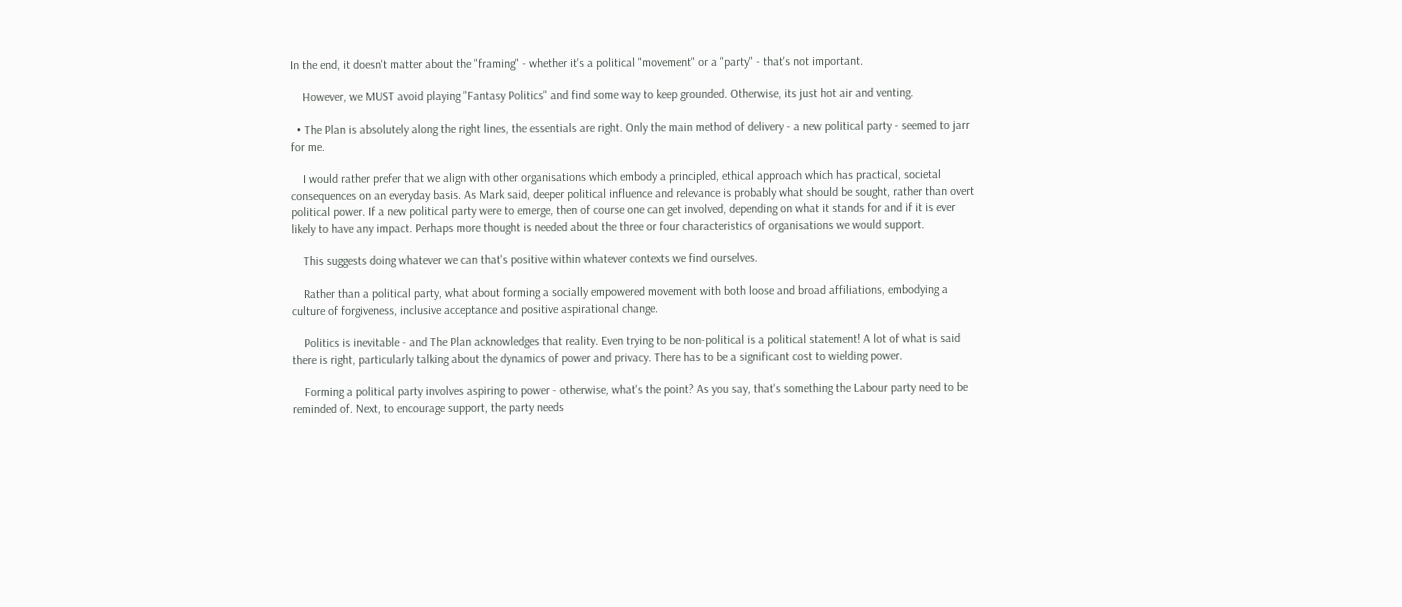In the end, it doesn't matter about the "framing" - whether it's a political "movement" or a "party" - that's not important.

    However, we MUST avoid playing "Fantasy Politics" and find some way to keep grounded. Otherwise, its just hot air and venting.

  • The Plan is absolutely along the right lines, the essentials are right. Only the main method of delivery - a new political party - seemed to jarr for me.

    I would rather prefer that we align with other organisations which embody a principled, ethical approach which has practical, societal consequences on an everyday basis. As Mark said, deeper political influence and relevance is probably what should be sought, rather than overt political power. If a new political party were to emerge, then of course one can get involved, depending on what it stands for and if it is ever likely to have any impact. Perhaps more thought is needed about the three or four characteristics of organisations we would support.

    This suggests doing whatever we can that's positive within whatever contexts we find ourselves.

    Rather than a political party, what about forming a socially empowered movement with both loose and broad affiliations, embodying a culture of forgiveness, inclusive acceptance and positive aspirational change.

    Politics is inevitable - and The Plan acknowledges that reality. Even trying to be non-political is a political statement! A lot of what is said there is right, particularly talking about the dynamics of power and privacy. There has to be a significant cost to wielding power.

    Forming a political party involves aspiring to power - otherwise, what's the point? As you say, that's something the Labour party need to be reminded of. Next, to encourage support, the party needs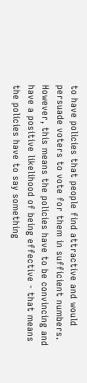to have policies that people find attractive and would persuade voters to vote for them in sufficient numbers. However, this means the policies have to be convincing and have a positive likelihood of being effective - that means the policies have to say something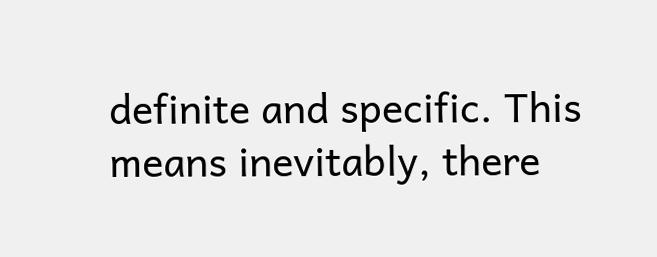definite and specific. This means inevitably, there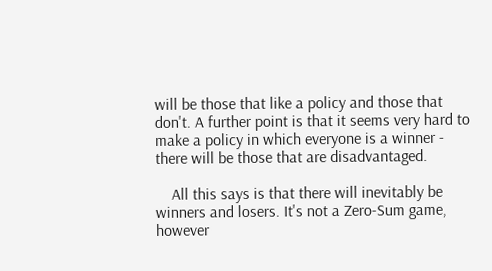will be those that like a policy and those that don't. A further point is that it seems very hard to make a policy in which everyone is a winner - there will be those that are disadvantaged.

    All this says is that there will inevitably be winners and losers. It's not a Zero-Sum game, however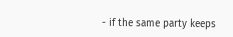- if the same party keeps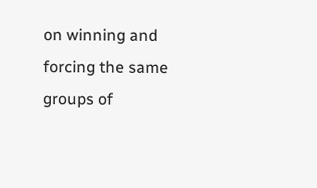on winning and forcing the same groups of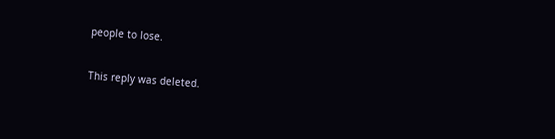people to lose.

This reply was deleted.